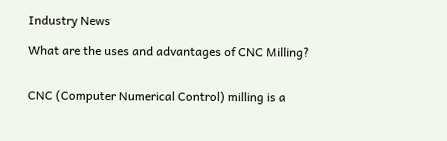Industry News

What are the uses and advantages of CNC Milling?


CNC (Computer Numerical Control) milling is a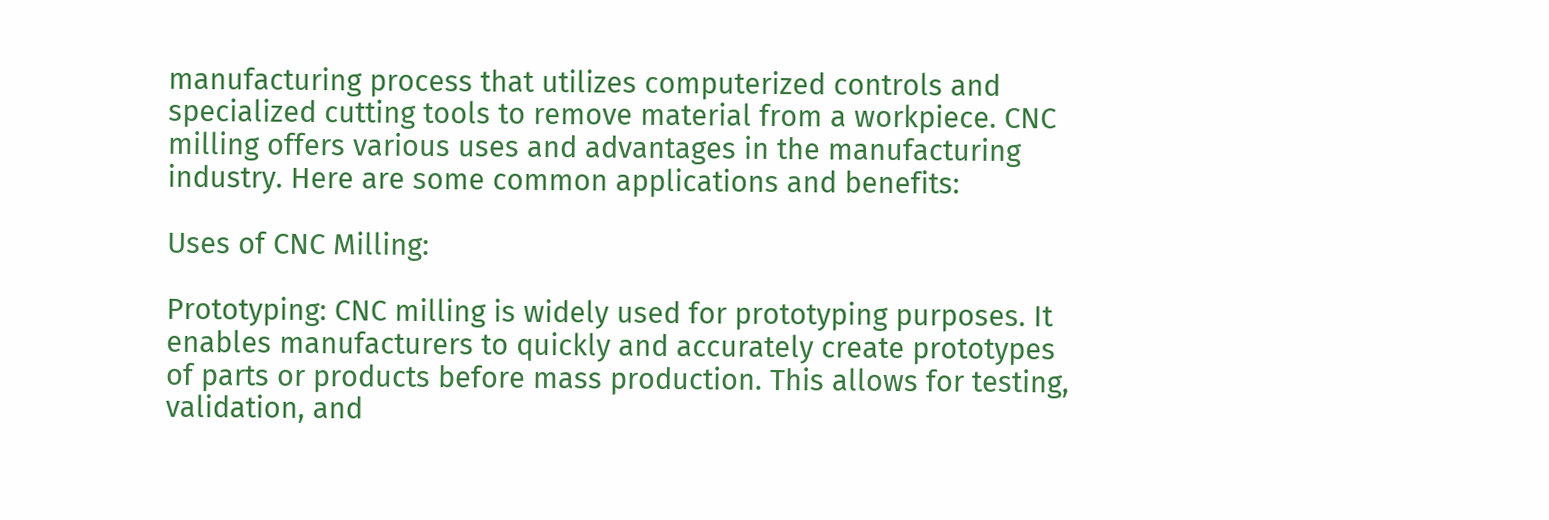manufacturing process that utilizes computerized controls and specialized cutting tools to remove material from a workpiece. CNC milling offers various uses and advantages in the manufacturing industry. Here are some common applications and benefits:

Uses of CNC Milling:

Prototyping: CNC milling is widely used for prototyping purposes. It enables manufacturers to quickly and accurately create prototypes of parts or products before mass production. This allows for testing, validation, and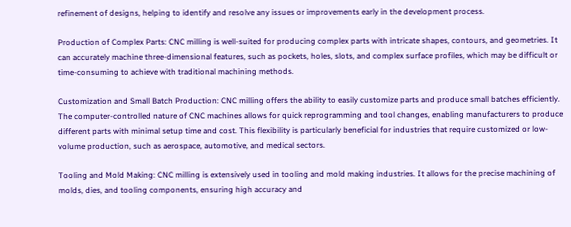refinement of designs, helping to identify and resolve any issues or improvements early in the development process.

Production of Complex Parts: CNC milling is well-suited for producing complex parts with intricate shapes, contours, and geometries. It can accurately machine three-dimensional features, such as pockets, holes, slots, and complex surface profiles, which may be difficult or time-consuming to achieve with traditional machining methods.

Customization and Small Batch Production: CNC milling offers the ability to easily customize parts and produce small batches efficiently. The computer-controlled nature of CNC machines allows for quick reprogramming and tool changes, enabling manufacturers to produce different parts with minimal setup time and cost. This flexibility is particularly beneficial for industries that require customized or low-volume production, such as aerospace, automotive, and medical sectors.

Tooling and Mold Making: CNC milling is extensively used in tooling and mold making industries. It allows for the precise machining of molds, dies, and tooling components, ensuring high accuracy and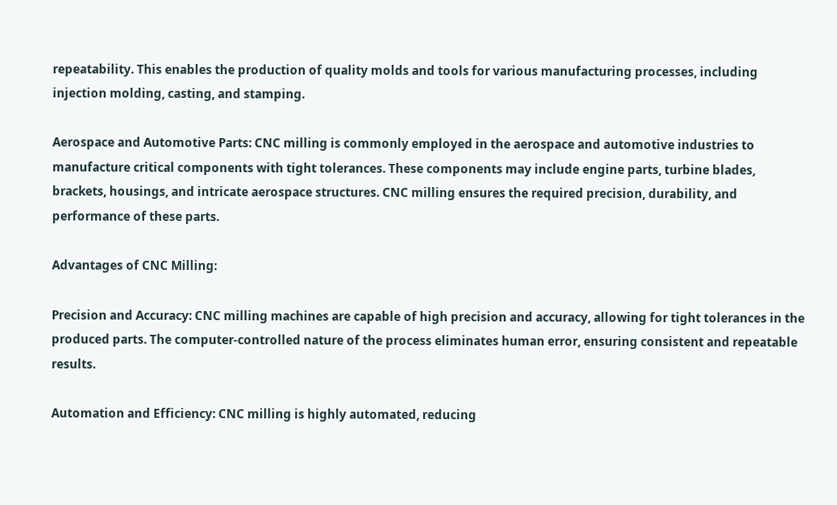repeatability. This enables the production of quality molds and tools for various manufacturing processes, including injection molding, casting, and stamping.

Aerospace and Automotive Parts: CNC milling is commonly employed in the aerospace and automotive industries to manufacture critical components with tight tolerances. These components may include engine parts, turbine blades, brackets, housings, and intricate aerospace structures. CNC milling ensures the required precision, durability, and performance of these parts.

Advantages of CNC Milling:

Precision and Accuracy: CNC milling machines are capable of high precision and accuracy, allowing for tight tolerances in the produced parts. The computer-controlled nature of the process eliminates human error, ensuring consistent and repeatable results.

Automation and Efficiency: CNC milling is highly automated, reducing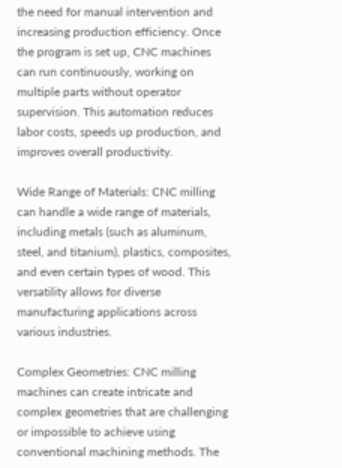the need for manual intervention and increasing production efficiency. Once the program is set up, CNC machines can run continuously, working on multiple parts without operator supervision. This automation reduces labor costs, speeds up production, and improves overall productivity.

Wide Range of Materials: CNC milling can handle a wide range of materials, including metals (such as aluminum, steel, and titanium), plastics, composites, and even certain types of wood. This versatility allows for diverse manufacturing applications across various industries.

Complex Geometries: CNC milling machines can create intricate and complex geometries that are challenging or impossible to achieve using conventional machining methods. The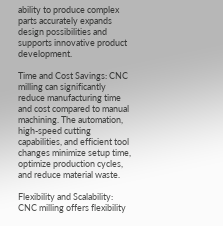ability to produce complex parts accurately expands design possibilities and supports innovative product development.

Time and Cost Savings: CNC milling can significantly reduce manufacturing time and cost compared to manual machining. The automation, high-speed cutting capabilities, and efficient tool changes minimize setup time, optimize production cycles, and reduce material waste.

Flexibility and Scalability: CNC milling offers flexibility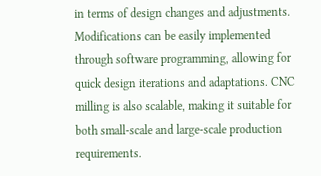in terms of design changes and adjustments. Modifications can be easily implemented through software programming, allowing for quick design iterations and adaptations. CNC milling is also scalable, making it suitable for both small-scale and large-scale production requirements.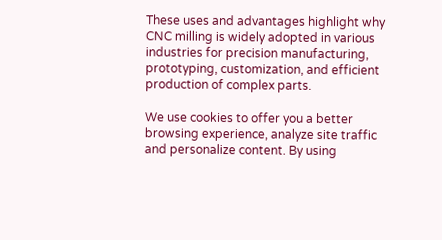These uses and advantages highlight why CNC milling is widely adopted in various industries for precision manufacturing, prototyping, customization, and efficient production of complex parts.

We use cookies to offer you a better browsing experience, analyze site traffic and personalize content. By using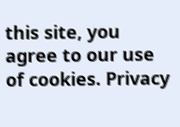this site, you agree to our use of cookies. Privacy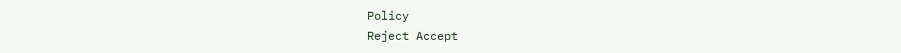Policy
Reject Accept